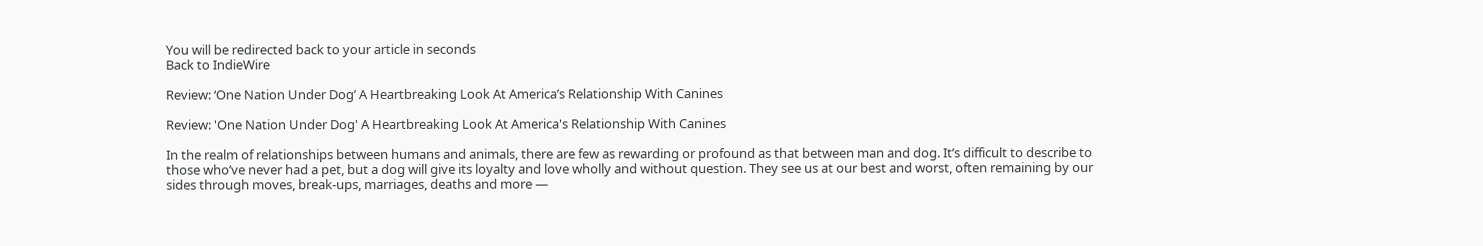You will be redirected back to your article in seconds
Back to IndieWire

Review: ‘One Nation Under Dog’ A Heartbreaking Look At America’s Relationship With Canines

Review: 'One Nation Under Dog' A Heartbreaking Look At America's Relationship With Canines

In the realm of relationships between humans and animals, there are few as rewarding or profound as that between man and dog. It’s difficult to describe to those who’ve never had a pet, but a dog will give its loyalty and love wholly and without question. They see us at our best and worst, often remaining by our sides through moves, break-ups, marriages, deaths and more —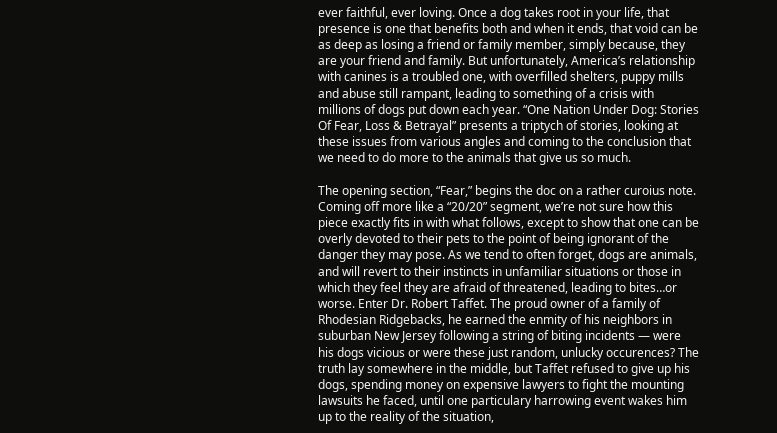ever faithful, ever loving. Once a dog takes root in your life, that presence is one that benefits both and when it ends, that void can be as deep as losing a friend or family member, simply because, they are your friend and family. But unfortunately, America’s relationship with canines is a troubled one, with overfilled shelters, puppy mills and abuse still rampant, leading to something of a crisis with millions of dogs put down each year. “One Nation Under Dog: Stories Of Fear, Loss & Betrayal” presents a triptych of stories, looking at these issues from various angles and coming to the conclusion that we need to do more to the animals that give us so much.

The opening section, “Fear,” begins the doc on a rather curoius note. Coming off more like a “20/20” segment, we’re not sure how this piece exactly fits in with what follows, except to show that one can be overly devoted to their pets to the point of being ignorant of the danger they may pose. As we tend to often forget, dogs are animals, and will revert to their instincts in unfamiliar situations or those in which they feel they are afraid of threatened, leading to bites…or worse. Enter Dr. Robert Taffet. The proud owner of a family of Rhodesian Ridgebacks, he earned the enmity of his neighbors in suburban New Jersey following a string of biting incidents — were his dogs vicious or were these just random, unlucky occurences? The truth lay somewhere in the middle, but Taffet refused to give up his dogs, spending money on expensive lawyers to fight the mounting lawsuits he faced, until one particulary harrowing event wakes him up to the reality of the situation,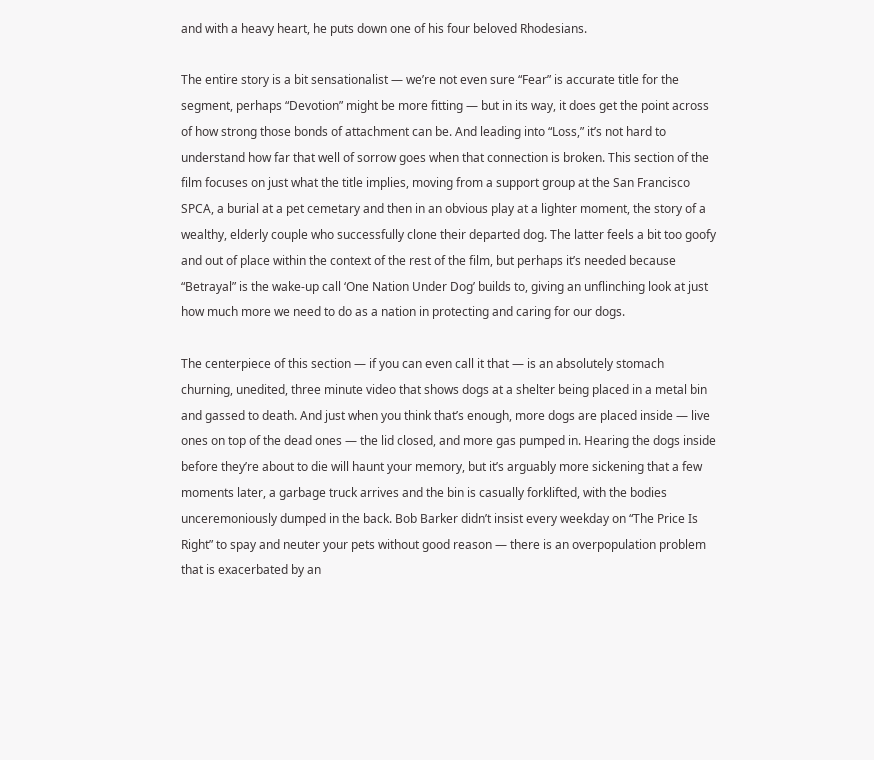and with a heavy heart, he puts down one of his four beloved Rhodesians.

The entire story is a bit sensationalist — we’re not even sure “Fear” is accurate title for the segment, perhaps “Devotion” might be more fitting — but in its way, it does get the point across of how strong those bonds of attachment can be. And leading into “Loss,” it’s not hard to understand how far that well of sorrow goes when that connection is broken. This section of the film focuses on just what the title implies, moving from a support group at the San Francisco SPCA, a burial at a pet cemetary and then in an obvious play at a lighter moment, the story of a wealthy, elderly couple who successfully clone their departed dog. The latter feels a bit too goofy and out of place within the context of the rest of the film, but perhaps it’s needed because “Betrayal” is the wake-up call ‘One Nation Under Dog’ builds to, giving an unflinching look at just how much more we need to do as a nation in protecting and caring for our dogs.

The centerpiece of this section — if you can even call it that — is an absolutely stomach churning, unedited, three minute video that shows dogs at a shelter being placed in a metal bin and gassed to death. And just when you think that’s enough, more dogs are placed inside — live ones on top of the dead ones — the lid closed, and more gas pumped in. Hearing the dogs inside before they’re about to die will haunt your memory, but it’s arguably more sickening that a few moments later, a garbage truck arrives and the bin is casually forklifted, with the bodies unceremoniously dumped in the back. Bob Barker didn’t insist every weekday on “The Price Is Right” to spay and neuter your pets without good reason — there is an overpopulation problem that is exacerbated by an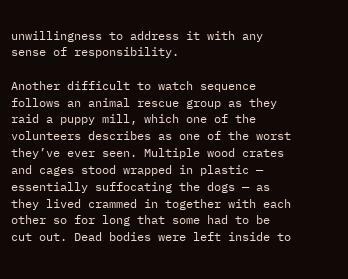unwillingness to address it with any sense of responsibility.

Another difficult to watch sequence follows an animal rescue group as they raid a puppy mill, which one of the volunteers describes as one of the worst they’ve ever seen. Multiple wood crates and cages stood wrapped in plastic — essentially suffocating the dogs — as they lived crammed in together with each other so for long that some had to be cut out. Dead bodies were left inside to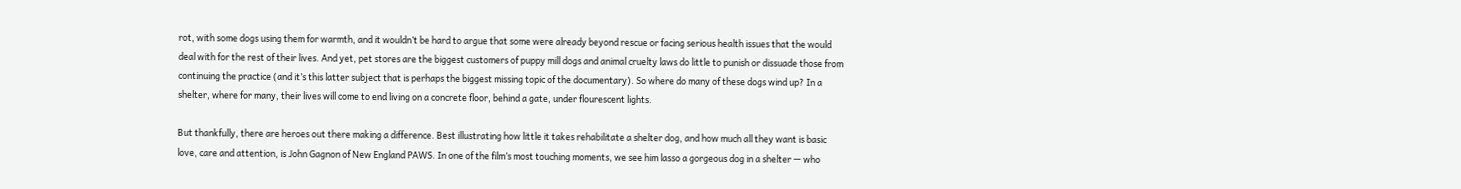rot, with some dogs using them for warmth, and it wouldn’t be hard to argue that some were already beyond rescue or facing serious health issues that the would deal with for the rest of their lives. And yet, pet stores are the biggest customers of puppy mill dogs and animal cruelty laws do little to punish or dissuade those from continuing the practice (and it’s this latter subject that is perhaps the biggest missing topic of the documentary). So where do many of these dogs wind up? In a shelter, where for many, their lives will come to end living on a concrete floor, behind a gate, under flourescent lights.

But thankfully, there are heroes out there making a difference. Best illustrating how little it takes rehabilitate a shelter dog, and how much all they want is basic love, care and attention, is John Gagnon of New England PAWS. In one of the film’s most touching moments, we see him lasso a gorgeous dog in a shelter — who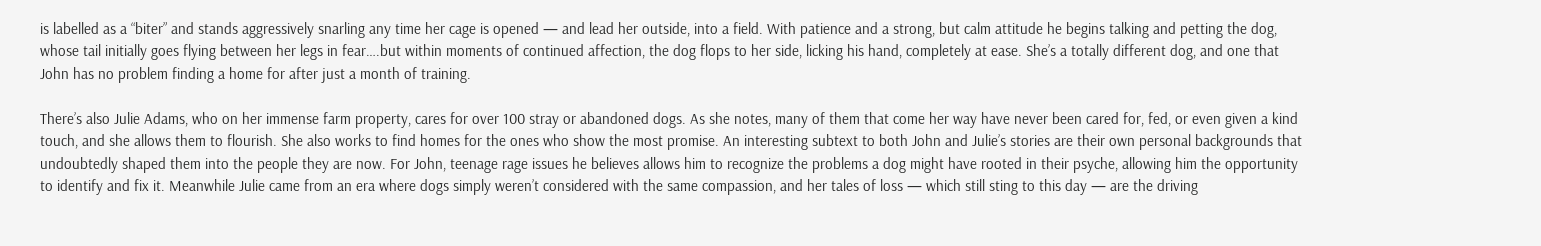is labelled as a “biter” and stands aggressively snarling any time her cage is opened — and lead her outside, into a field. With patience and a strong, but calm attitude he begins talking and petting the dog, whose tail initially goes flying between her legs in fear….but within moments of continued affection, the dog flops to her side, licking his hand, completely at ease. She’s a totally different dog, and one that John has no problem finding a home for after just a month of training.

There’s also Julie Adams, who on her immense farm property, cares for over 100 stray or abandoned dogs. As she notes, many of them that come her way have never been cared for, fed, or even given a kind touch, and she allows them to flourish. She also works to find homes for the ones who show the most promise. An interesting subtext to both John and Julie’s stories are their own personal backgrounds that undoubtedly shaped them into the people they are now. For John, teenage rage issues he believes allows him to recognize the problems a dog might have rooted in their psyche, allowing him the opportunity to identify and fix it. Meanwhile Julie came from an era where dogs simply weren’t considered with the same compassion, and her tales of loss — which still sting to this day — are the driving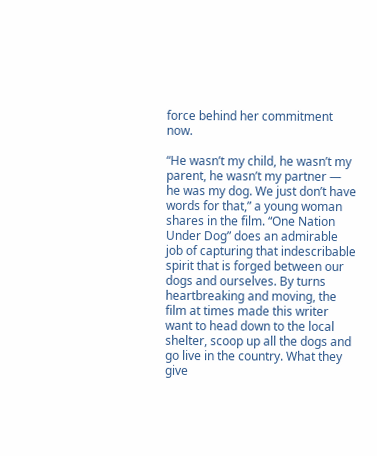force behind her commitment now.

“He wasn’t my child, he wasn’t my parent, he wasn’t my partner — he was my dog. We just don’t have words for that,” a young woman shares in the film. “One Nation Under Dog” does an admirable job of capturing that indescribable spirit that is forged between our dogs and ourselves. By turns heartbreaking and moving, the film at times made this writer want to head down to the local shelter, scoop up all the dogs and go live in the country. What they give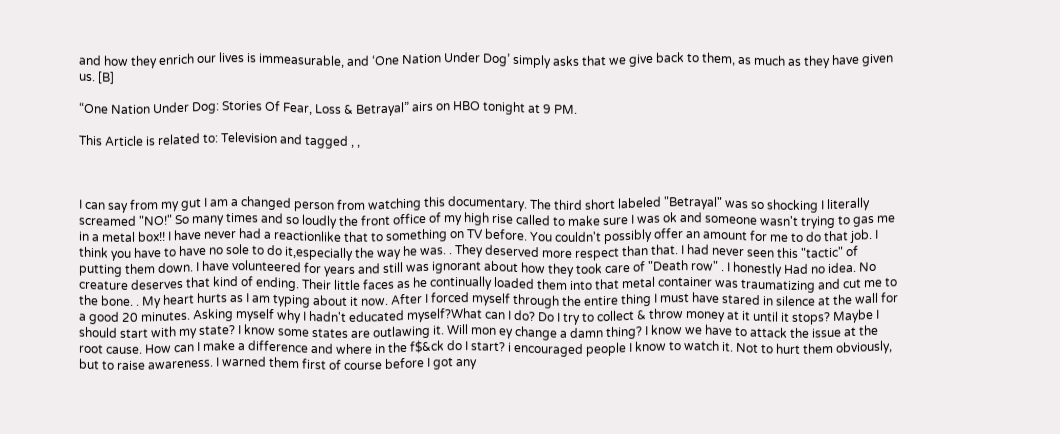and how they enrich our lives is immeasurable, and ‘One Nation Under Dog’ simply asks that we give back to them, as much as they have given us. [B]

“One Nation Under Dog: Stories Of Fear, Loss & Betrayal” airs on HBO tonight at 9 PM.

This Article is related to: Television and tagged , ,



I can say from my gut I am a changed person from watching this documentary. The third short labeled "Betrayal" was so shocking I literally screamed "NO!" So many times and so loudly the front office of my high rise called to make sure I was ok and someone wasn't trying to gas me in a metal box!! I have never had a reactionlike that to something on TV before. You couldn't possibly offer an amount for me to do that job. I think you have to have no sole to do it,especially the way he was. . They deserved more respect than that. I had never seen this "tactic" of putting them down. I have volunteered for years and still was ignorant about how they took care of "Death row" . I honestly Had no idea. No creature deserves that kind of ending. Their little faces as he continually loaded them into that metal container was traumatizing and cut me to the bone. . My heart hurts as I am typing about it now. After I forced myself through the entire thing I must have stared in silence at the wall for a good 20 minutes. Asking myself why I hadn't educated myself?What can I do? Do I try to collect & throw money at it until it stops? Maybe I should start with my state? I know some states are outlawing it. Will mon ey change a damn thing? I know we have to attack the issue at the root cause. How can I make a difference and where in the f$&ck do I start? i encouraged people I know to watch it. Not to hurt them obviously, but to raise awareness. I warned them first of course before I got any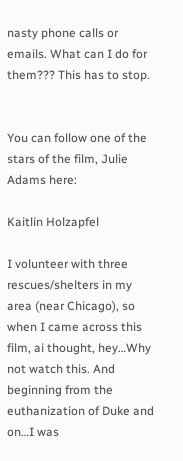nasty phone calls or emails. What can I do for them??? This has to stop.


You can follow one of the stars of the film, Julie Adams here:

Kaitlin Holzapfel

I volunteer with three rescues/shelters in my area (near Chicago), so when I came across this film, ai thought, hey…Why not watch this. And beginning from the euthanization of Duke and on…I was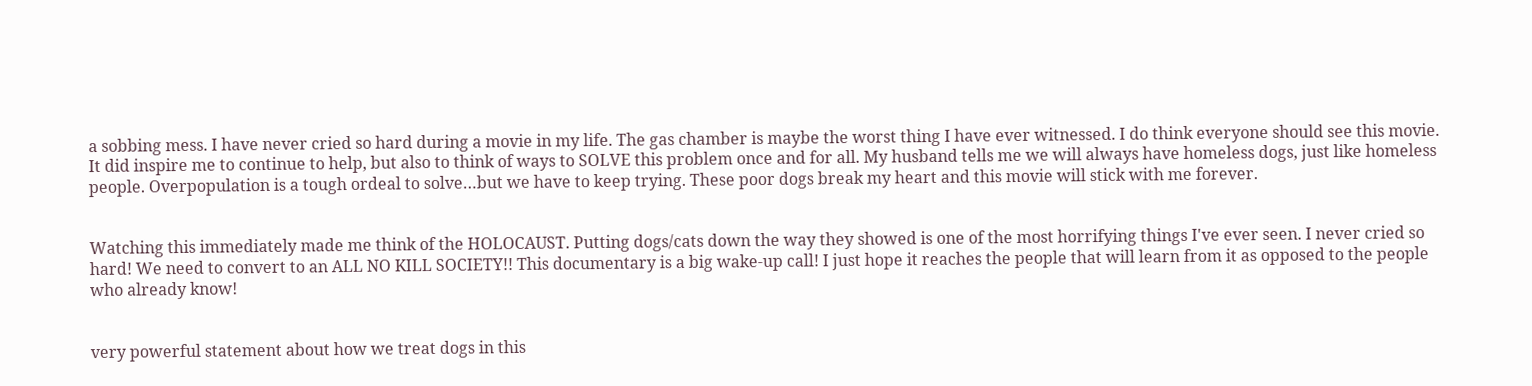a sobbing mess. I have never cried so hard during a movie in my life. The gas chamber is maybe the worst thing I have ever witnessed. I do think everyone should see this movie. It did inspire me to continue to help, but also to think of ways to SOLVE this problem once and for all. My husband tells me we will always have homeless dogs, just like homeless people. Overpopulation is a tough ordeal to solve…but we have to keep trying. These poor dogs break my heart and this movie will stick with me forever.


Watching this immediately made me think of the HOLOCAUST. Putting dogs/cats down the way they showed is one of the most horrifying things I've ever seen. I never cried so hard! We need to convert to an ALL NO KILL SOCIETY!! This documentary is a big wake-up call! I just hope it reaches the people that will learn from it as opposed to the people who already know!


very powerful statement about how we treat dogs in this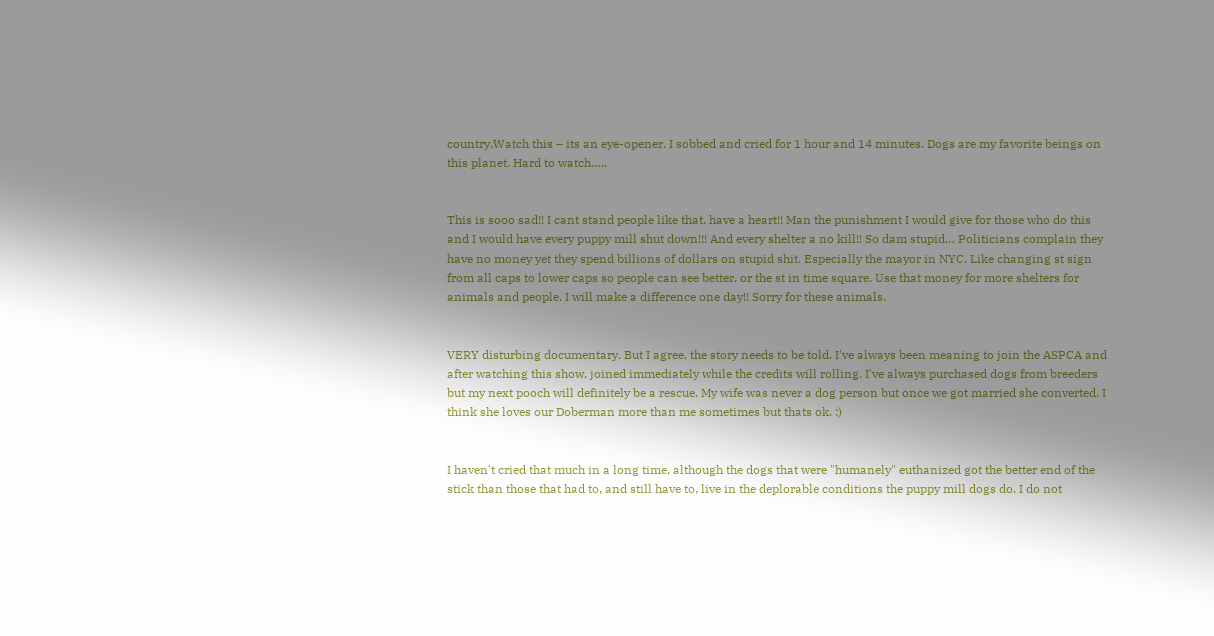country.Watch this – its an eye-opener. I sobbed and cried for 1 hour and 14 minutes. Dogs are my favorite beings on this planet. Hard to watch…..


This is sooo sad!! I cant stand people like that, have a heart!! Man the punishment I would give for those who do this and I would have every puppy mill shut down!!! And every shelter a no kill!! So dam stupid… Politicians complain they have no money yet they spend billions of dollars on stupid shit. Especially the mayor in NYC. Like changing st sign from all caps to lower caps so people can see better, or the st in time square. Use that money for more shelters for animals and people. I will make a difference one day!! Sorry for these animals.


VERY disturbing documentary. But I agree, the story needs to be told. I've always been meaning to join the ASPCA and after watching this show, joined immediately while the credits will rolling. I've always purchased dogs from breeders but my next pooch will definitely be a rescue. My wife was never a dog person but once we got married she converted. I think she loves our Doberman more than me sometimes but thats ok. :)


I haven't cried that much in a long time, although the dogs that were "humanely" euthanized got the better end of the stick than those that had to, and still have to, live in the deplorable conditions the puppy mill dogs do. I do not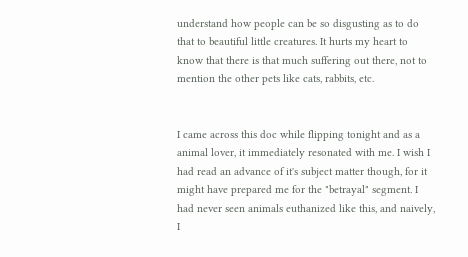understand how people can be so disgusting as to do that to beautiful little creatures. It hurts my heart to know that there is that much suffering out there, not to mention the other pets like cats, rabbits, etc.


I came across this doc while flipping tonight and as a animal lover, it immediately resonated with me. I wish I had read an advance of it's subject matter though, for it might have prepared me for the "betrayal" segment. I had never seen animals euthanized like this, and naively, I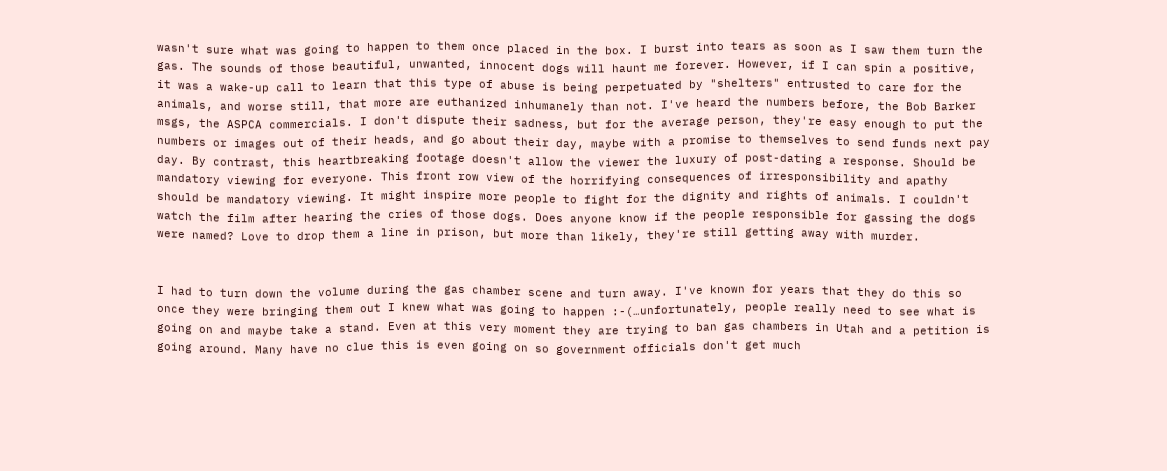wasn't sure what was going to happen to them once placed in the box. I burst into tears as soon as I saw them turn the gas. The sounds of those beautiful, unwanted, innocent dogs will haunt me forever. However, if I can spin a positive, it was a wake-up call to learn that this type of abuse is being perpetuated by "shelters" entrusted to care for the animals, and worse still, that more are euthanized inhumanely than not. I've heard the numbers before, the Bob Barker msgs, the ASPCA commercials. I don't dispute their sadness, but for the average person, they're easy enough to put the numbers or images out of their heads, and go about their day, maybe with a promise to themselves to send funds next pay day. By contrast, this heartbreaking footage doesn't allow the viewer the luxury of post-dating a response. Should be mandatory viewing for everyone. This front row view of the horrifying consequences of irresponsibility and apathy should be mandatory viewing. It might inspire more people to fight for the dignity and rights of animals. I couldn't watch the film after hearing the cries of those dogs. Does anyone know if the people responsible for gassing the dogs were named? Love to drop them a line in prison, but more than likely, they're still getting away with murder.


I had to turn down the volume during the gas chamber scene and turn away. I've known for years that they do this so once they were bringing them out I knew what was going to happen :-(…unfortunately, people really need to see what is going on and maybe take a stand. Even at this very moment they are trying to ban gas chambers in Utah and a petition is going around. Many have no clue this is even going on so government officials don't get much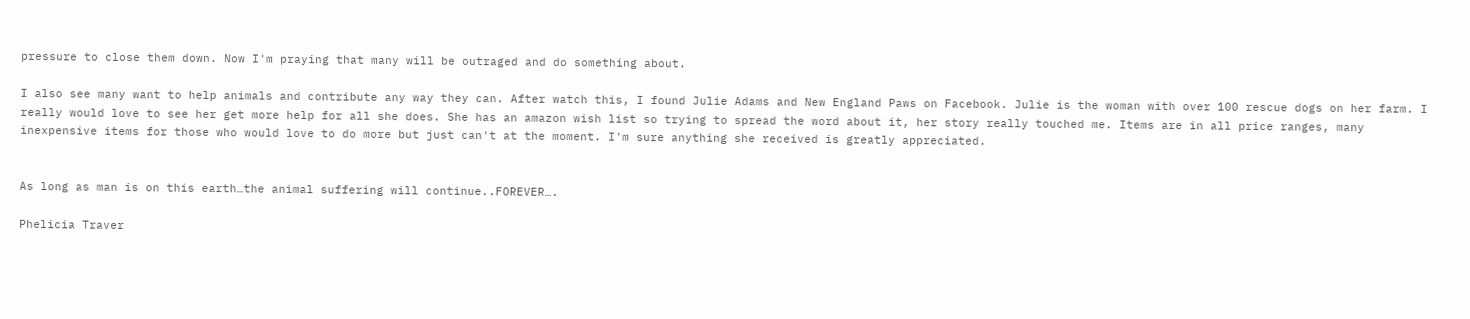pressure to close them down. Now I'm praying that many will be outraged and do something about.

I also see many want to help animals and contribute any way they can. After watch this, I found Julie Adams and New England Paws on Facebook. Julie is the woman with over 100 rescue dogs on her farm. I really would love to see her get more help for all she does. She has an amazon wish list so trying to spread the word about it, her story really touched me. Items are in all price ranges, many inexpensive items for those who would love to do more but just can't at the moment. I'm sure anything she received is greatly appreciated.


As long as man is on this earth…the animal suffering will continue..FOREVER….

Phelicia Traver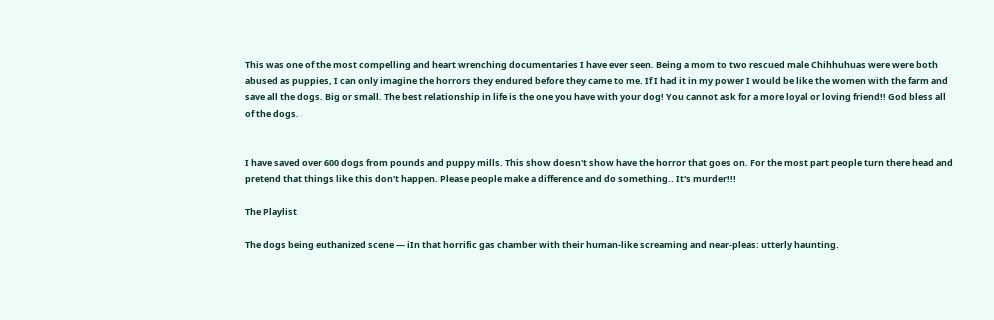This was one of the most compelling and heart wrenching documentaries I have ever seen. Being a mom to two rescued male Chihhuhuas were were both abused as puppies, I can only imagine the horrors they endured before they came to me. If I had it in my power I would be like the women with the farm and save all the dogs. Big or small. The best relationship in life is the one you have with your dog! You cannot ask for a more loyal or loving friend!! God bless all of the dogs.


I have saved over 600 dogs from pounds and puppy mills. This show doesn't show have the horror that goes on. For the most part people turn there head and pretend that things like this don't happen. Please people make a difference and do something.. It's murder!!!

The Playlist

The dogs being euthanized scene — iIn that horrific gas chamber with their human-like screaming and near-pleas: utterly haunting.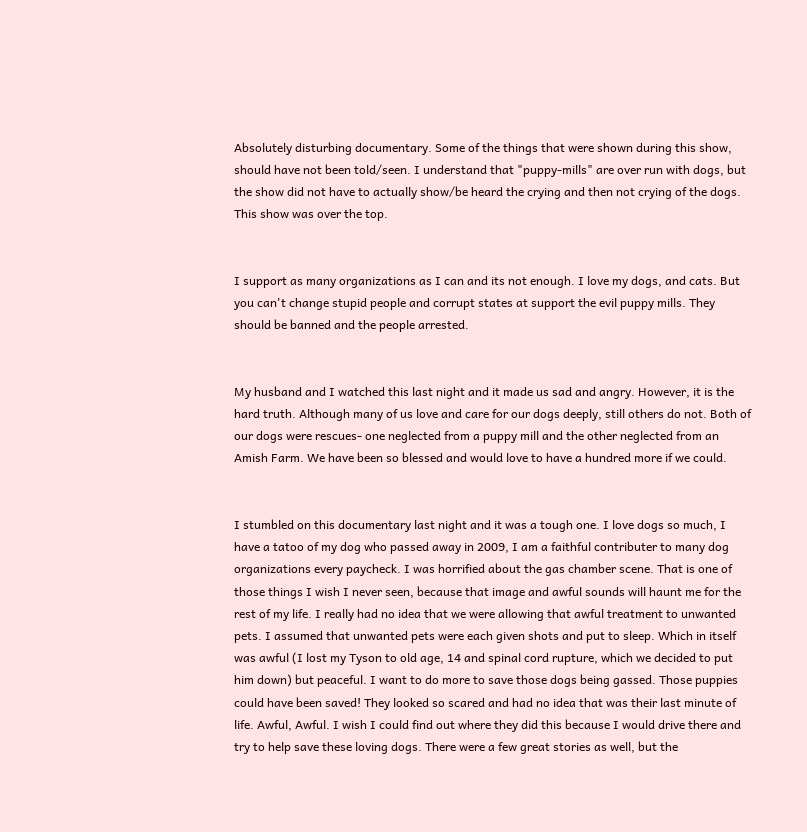Absolutely disturbing documentary. Some of the things that were shown during this show, should have not been told/seen. I understand that "puppy-mills" are over run with dogs, but the show did not have to actually show/be heard the crying and then not crying of the dogs. This show was over the top.


I support as many organizations as I can and its not enough. I love my dogs, and cats. But you can't change stupid people and corrupt states at support the evil puppy mills. They should be banned and the people arrested.


My husband and I watched this last night and it made us sad and angry. However, it is the hard truth. Although many of us love and care for our dogs deeply, still others do not. Both of our dogs were rescues- one neglected from a puppy mill and the other neglected from an Amish Farm. We have been so blessed and would love to have a hundred more if we could.


I stumbled on this documentary last night and it was a tough one. I love dogs so much, I have a tatoo of my dog who passed away in 2009, I am a faithful contributer to many dog organizations every paycheck. I was horrified about the gas chamber scene. That is one of those things I wish I never seen, because that image and awful sounds will haunt me for the rest of my life. I really had no idea that we were allowing that awful treatment to unwanted pets. I assumed that unwanted pets were each given shots and put to sleep. Which in itself was awful (I lost my Tyson to old age, 14 and spinal cord rupture, which we decided to put him down) but peaceful. I want to do more to save those dogs being gassed. Those puppies could have been saved! They looked so scared and had no idea that was their last minute of life. Awful, Awful. I wish I could find out where they did this because I would drive there and try to help save these loving dogs. There were a few great stories as well, but the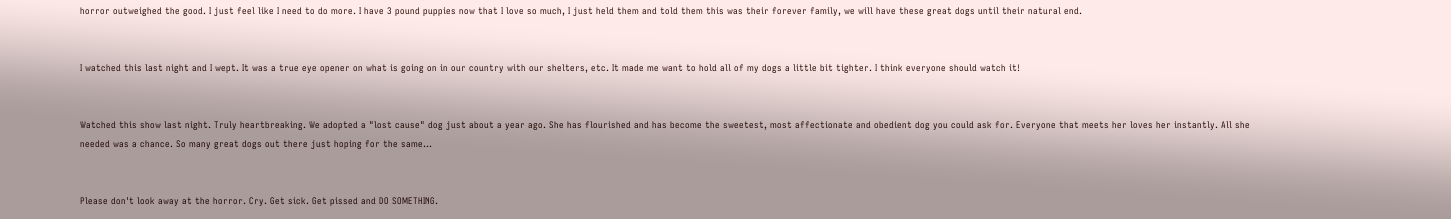horror outweighed the good. I just feel like I need to do more. I have 3 pound puppies now that I love so much, I just held them and told them this was their forever family, we will have these great dogs until their natural end.


I watched this last night and I wept. It was a true eye opener on what is going on in our country with our shelters, etc. It made me want to hold all of my dogs a little bit tighter. I think everyone should watch it!


Watched this show last night. Truly heartbreaking. We adopted a "lost cause" dog just about a year ago. She has flourished and has become the sweetest, most affectionate and obedient dog you could ask for. Everyone that meets her loves her instantly. All she needed was a chance. So many great dogs out there just hoping for the same…


Please don't look away at the horror. Cry. Get sick. Get pissed and DO SOMETHING.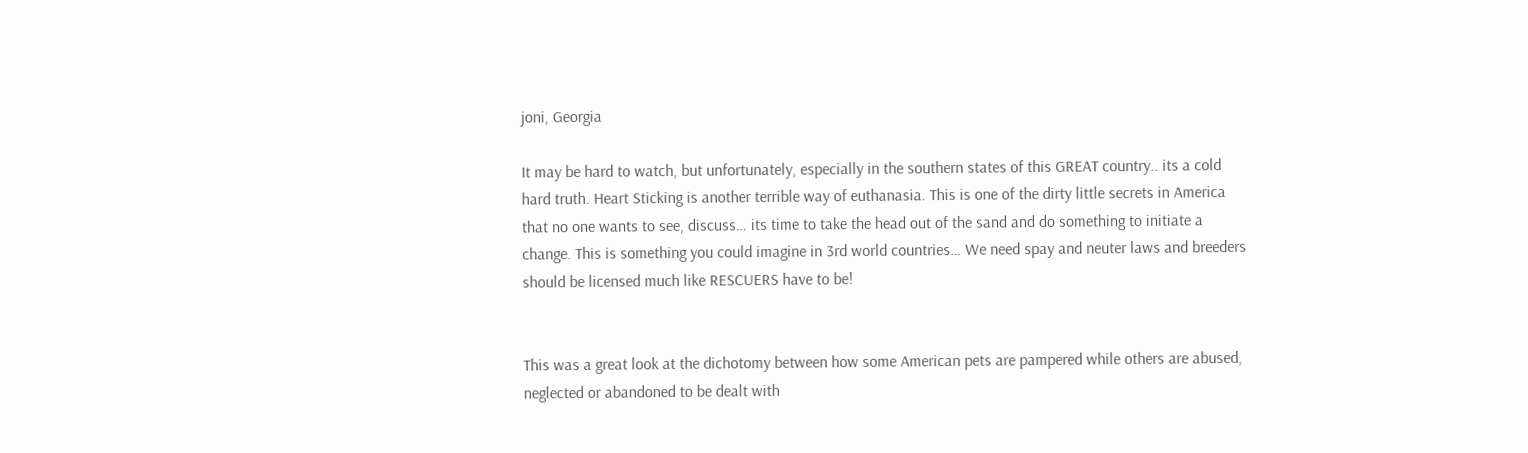joni, Georgia

It may be hard to watch, but unfortunately, especially in the southern states of this GREAT country.. its a cold hard truth. Heart Sticking is another terrible way of euthanasia. This is one of the dirty little secrets in America that no one wants to see, discuss… its time to take the head out of the sand and do something to initiate a change. This is something you could imagine in 3rd world countries… We need spay and neuter laws and breeders should be licensed much like RESCUERS have to be!


This was a great look at the dichotomy between how some American pets are pampered while others are abused, neglected or abandoned to be dealt with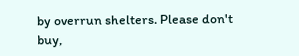by overrun shelters. Please don't buy,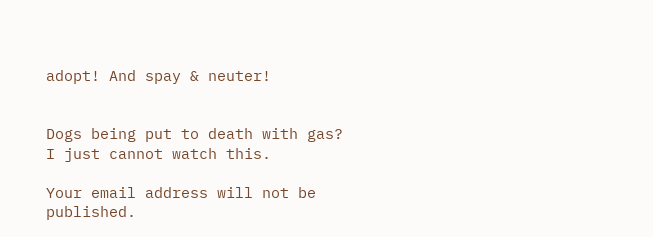adopt! And spay & neuter!


Dogs being put to death with gas? I just cannot watch this.

Your email address will not be published.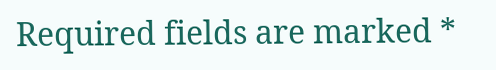Required fields are marked *